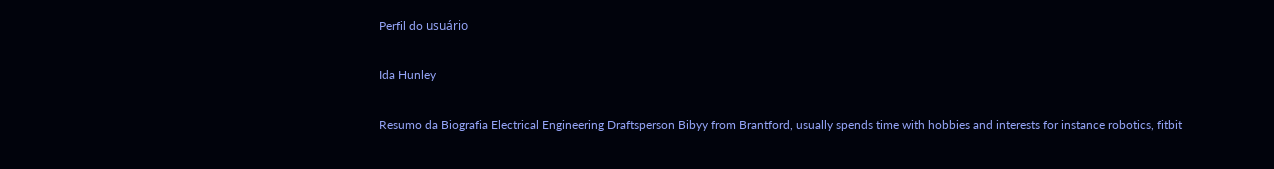Perfil do usuário

Ida Hunley

Resumo da Biografia Electrical Engineering Draftsperson Bibyy from Brantford, usually spends time with hobbies and interests for instance robotics, fitbit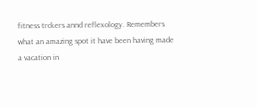fitness trckers annd reflexology. Remembers what an amazing spot it have been having made a vacation in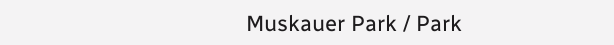Muskauer Park / Park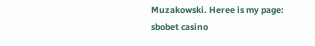Muzakowski. Heree is my page: sbobet casino